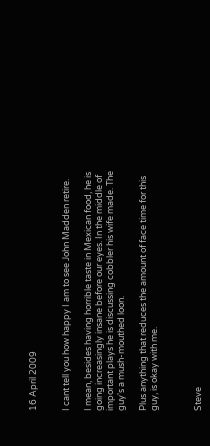16 April 2009


I cant tell you how happy I am to see John Madden retire.

I mean, besides having horrible taste in Mexican food, he is going increasingly insane before our eyes. In the middle of important plays he is discussing cobbler his wife made. The guy's a mush-mouthed loon.

Plus anything that reduces the amount of face time for this guy, is okay with me.



Steve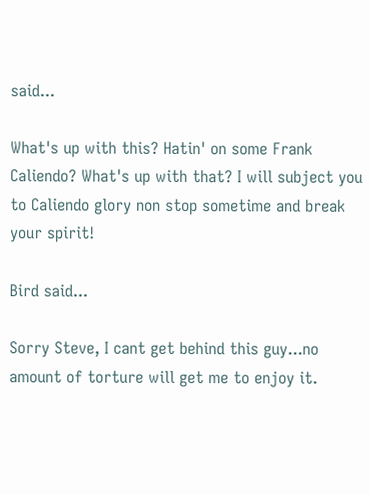said...

What's up with this? Hatin' on some Frank Caliendo? What's up with that? I will subject you to Caliendo glory non stop sometime and break your spirit!

Bird said...

Sorry Steve, I cant get behind this guy...no amount of torture will get me to enjoy it.